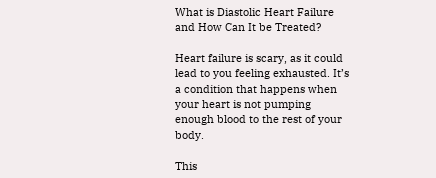What is Diastolic Heart Failure and How Can It be Treated?

Heart failure is scary, as it could lead to you feeling exhausted. It’s a condition that happens when your heart is not pumping enough blood to the rest of your body.

This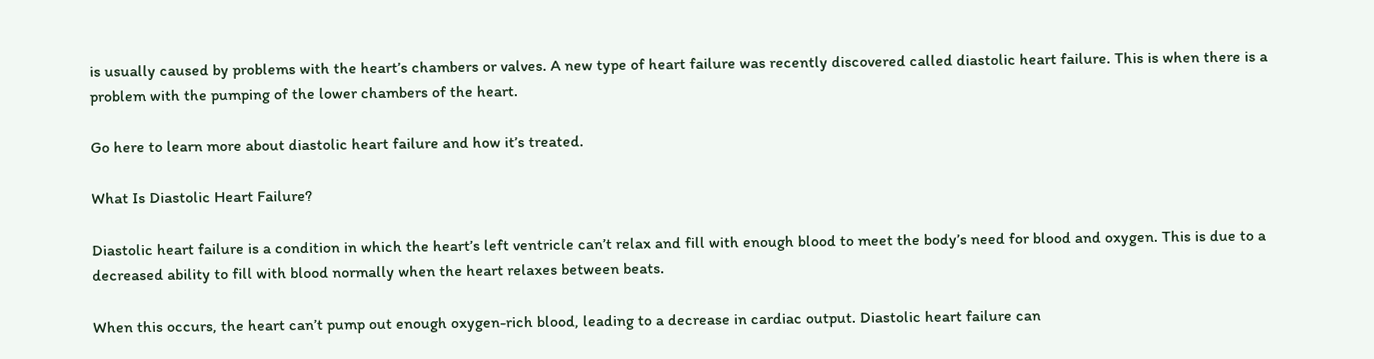is usually caused by problems with the heart’s chambers or valves. A new type of heart failure was recently discovered called diastolic heart failure. This is when there is a problem with the pumping of the lower chambers of the heart.

Go here to learn more about diastolic heart failure and how it’s treated.

What Is Diastolic Heart Failure?

Diastolic heart failure is a condition in which the heart’s left ventricle can’t relax and fill with enough blood to meet the body’s need for blood and oxygen. This is due to a decreased ability to fill with blood normally when the heart relaxes between beats.

When this occurs, the heart can’t pump out enough oxygen-rich blood, leading to a decrease in cardiac output. Diastolic heart failure can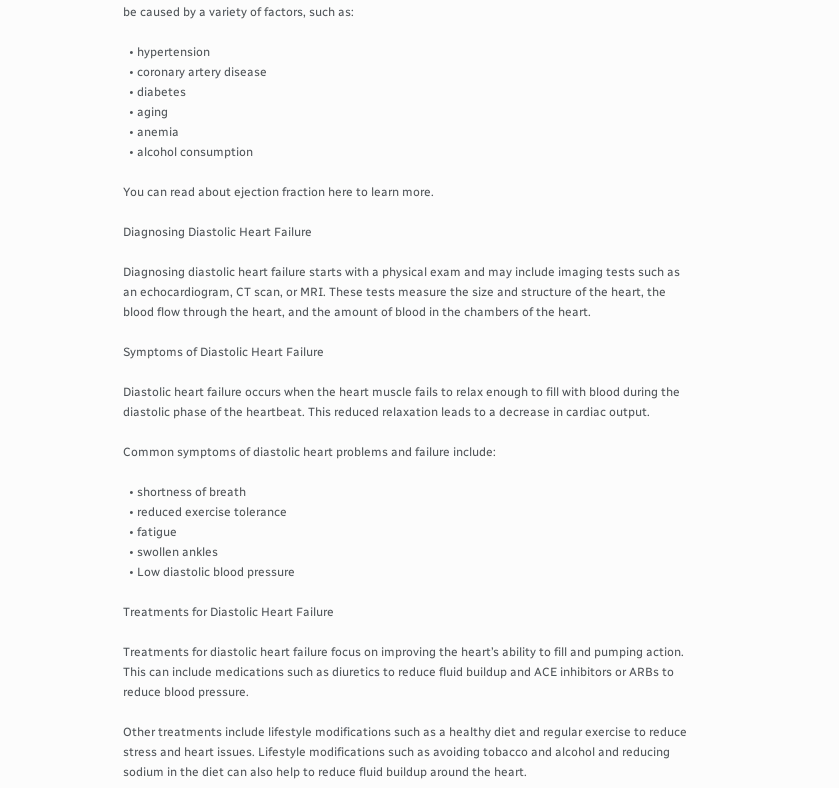be caused by a variety of factors, such as:

  • hypertension
  • coronary artery disease
  • diabetes
  • aging
  • anemia
  • alcohol consumption

You can read about ejection fraction here to learn more.

Diagnosing Diastolic Heart Failure

Diagnosing diastolic heart failure starts with a physical exam and may include imaging tests such as an echocardiogram, CT scan, or MRI. These tests measure the size and structure of the heart, the blood flow through the heart, and the amount of blood in the chambers of the heart.

Symptoms of Diastolic Heart Failure

Diastolic heart failure occurs when the heart muscle fails to relax enough to fill with blood during the diastolic phase of the heartbeat. This reduced relaxation leads to a decrease in cardiac output.

Common symptoms of diastolic heart problems and failure include:

  • shortness of breath
  • reduced exercise tolerance
  • fatigue
  • swollen ankles
  • Low diastolic blood pressure

Treatments for Diastolic Heart Failure

Treatments for diastolic heart failure focus on improving the heart’s ability to fill and pumping action. This can include medications such as diuretics to reduce fluid buildup and ACE inhibitors or ARBs to reduce blood pressure.

Other treatments include lifestyle modifications such as a healthy diet and regular exercise to reduce stress and heart issues. Lifestyle modifications such as avoiding tobacco and alcohol and reducing sodium in the diet can also help to reduce fluid buildup around the heart.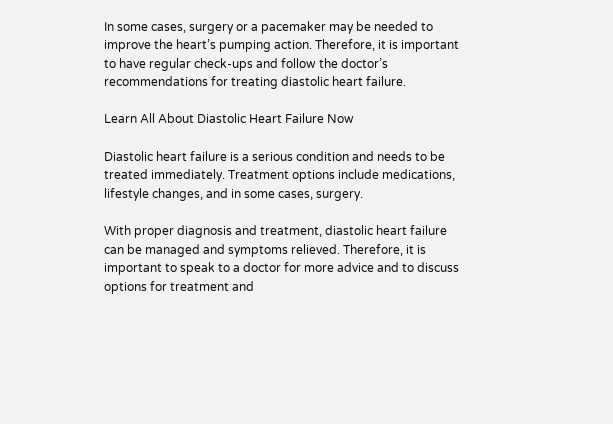In some cases, surgery or a pacemaker may be needed to improve the heart’s pumping action. Therefore, it is important to have regular check-ups and follow the doctor’s recommendations for treating diastolic heart failure.

Learn All About Diastolic Heart Failure Now

Diastolic heart failure is a serious condition and needs to be treated immediately. Treatment options include medications, lifestyle changes, and in some cases, surgery.

With proper diagnosis and treatment, diastolic heart failure can be managed and symptoms relieved. Therefore, it is important to speak to a doctor for more advice and to discuss options for treatment and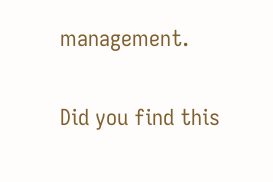management.

Did you find this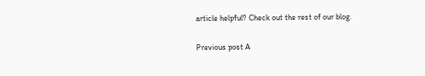article helpful? Check out the rest of our blog.

Previous post A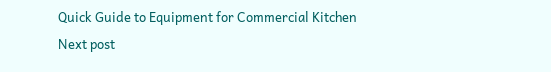Quick Guide to Equipment for Commercial Kitchen
Next post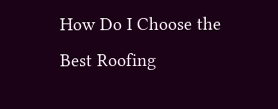How Do I Choose the Best Roofing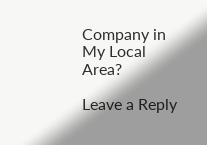Company in My Local Area?

Leave a Reply